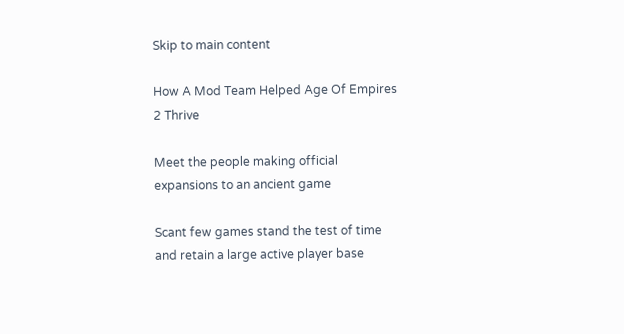Skip to main content

How A Mod Team Helped Age Of Empires 2 Thrive

Meet the people making official expansions to an ancient game

Scant few games stand the test of time and retain a large active player base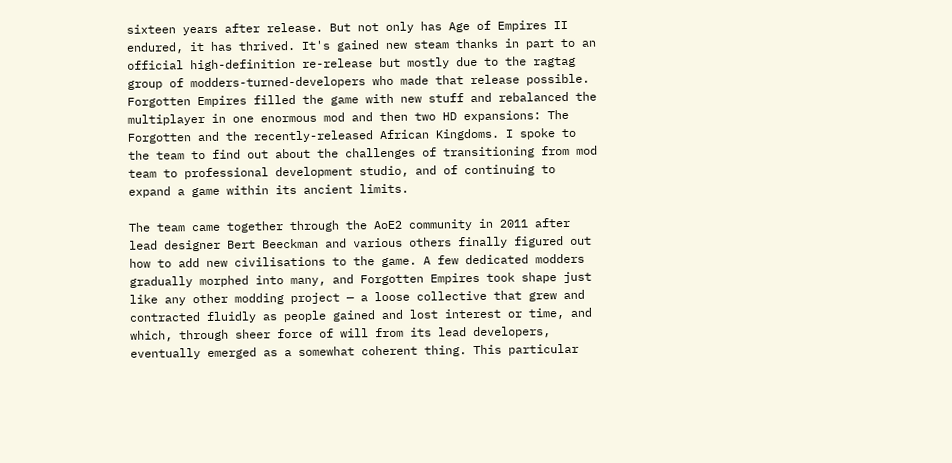sixteen years after release. But not only has Age of Empires II endured, it has thrived. It's gained new steam thanks in part to an official high-definition re-release but mostly due to the ragtag group of modders-turned-developers who made that release possible. Forgotten Empires filled the game with new stuff and rebalanced the multiplayer in one enormous mod and then two HD expansions: The Forgotten and the recently-released African Kingdoms. I spoke to the team to find out about the challenges of transitioning from mod team to professional development studio, and of continuing to expand a game within its ancient limits.

The team came together through the AoE2 community in 2011 after lead designer Bert Beeckman and various others finally figured out how to add new civilisations to the game. A few dedicated modders gradually morphed into many, and Forgotten Empires took shape just like any other modding project — a loose collective that grew and contracted fluidly as people gained and lost interest or time, and which, through sheer force of will from its lead developers, eventually emerged as a somewhat coherent thing. This particular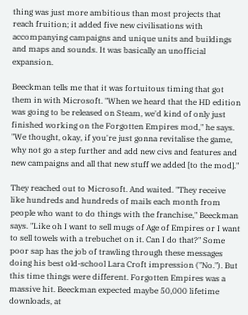thing was just more ambitious than most projects that reach fruition; it added five new civilisations with accompanying campaigns and unique units and buildings and maps and sounds. It was basically an unofficial expansion.

Beeckman tells me that it was fortuitous timing that got them in with Microsoft. "When we heard that the HD edition was going to be released on Steam, we'd kind of only just finished working on the Forgotten Empires mod," he says. "We thought, okay, if you're just gonna revitalise the game, why not go a step further and add new civs and features and new campaigns and all that new stuff we added [to the mod]."

They reached out to Microsoft. And waited. "They receive like hundreds and hundreds of mails each month from people who want to do things with the franchise," Beeckman says. "Like oh I want to sell mugs of Age of Empires or I want to sell towels with a trebuchet on it. Can I do that?" Some poor sap has the job of trawling through these messages doing his best old-school Lara Croft impression ("No."). But this time things were different. Forgotten Empires was a massive hit. Beeckman expected maybe 50,000 lifetime downloads, at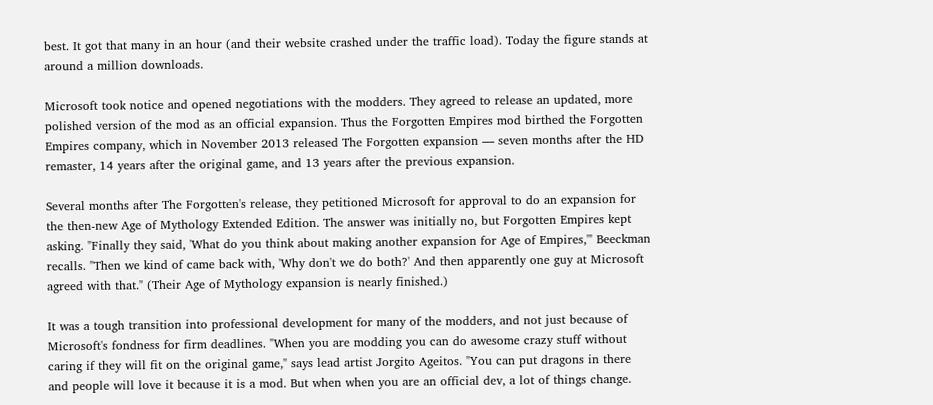best. It got that many in an hour (and their website crashed under the traffic load). Today the figure stands at around a million downloads.

Microsoft took notice and opened negotiations with the modders. They agreed to release an updated, more polished version of the mod as an official expansion. Thus the Forgotten Empires mod birthed the Forgotten Empires company, which in November 2013 released The Forgotten expansion — seven months after the HD remaster, 14 years after the original game, and 13 years after the previous expansion.

Several months after The Forgotten's release, they petitioned Microsoft for approval to do an expansion for the then-new Age of Mythology Extended Edition. The answer was initially no, but Forgotten Empires kept asking. "Finally they said, 'What do you think about making another expansion for Age of Empires,'" Beeckman recalls. "Then we kind of came back with, 'Why don't we do both?' And then apparently one guy at Microsoft agreed with that." (Their Age of Mythology expansion is nearly finished.)

It was a tough transition into professional development for many of the modders, and not just because of Microsoft's fondness for firm deadlines. "When you are modding you can do awesome crazy stuff without caring if they will fit on the original game," says lead artist Jorgito Ageitos. "You can put dragons in there and people will love it because it is a mod. But when when you are an official dev, a lot of things change.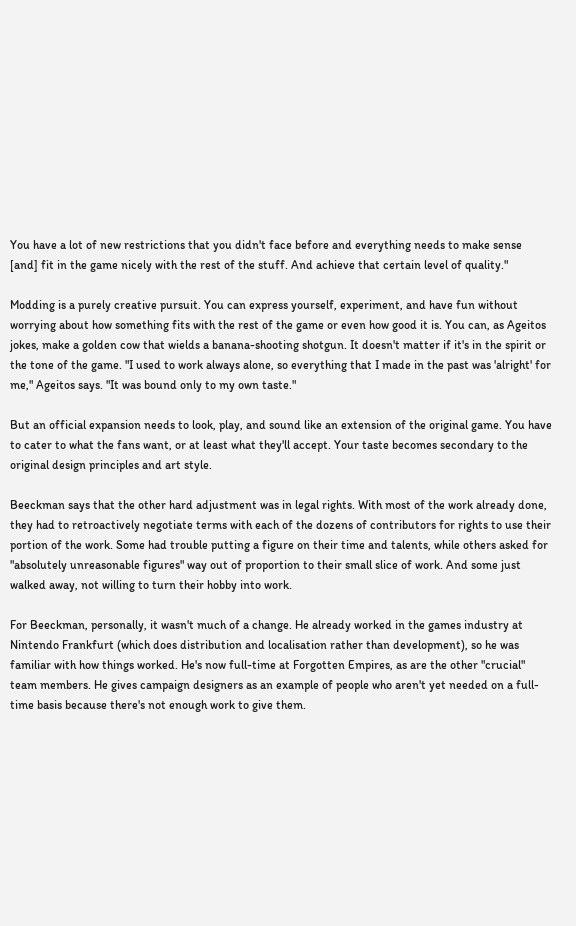You have a lot of new restrictions that you didn't face before and everything needs to make sense [and] fit in the game nicely with the rest of the stuff. And achieve that certain level of quality."

Modding is a purely creative pursuit. You can express yourself, experiment, and have fun without worrying about how something fits with the rest of the game or even how good it is. You can, as Ageitos jokes, make a golden cow that wields a banana-shooting shotgun. It doesn't matter if it's in the spirit or the tone of the game. "I used to work always alone, so everything that I made in the past was 'alright' for me," Ageitos says. "It was bound only to my own taste."

But an official expansion needs to look, play, and sound like an extension of the original game. You have to cater to what the fans want, or at least what they'll accept. Your taste becomes secondary to the original design principles and art style.

Beeckman says that the other hard adjustment was in legal rights. With most of the work already done, they had to retroactively negotiate terms with each of the dozens of contributors for rights to use their portion of the work. Some had trouble putting a figure on their time and talents, while others asked for "absolutely unreasonable figures" way out of proportion to their small slice of work. And some just walked away, not willing to turn their hobby into work.

For Beeckman, personally, it wasn't much of a change. He already worked in the games industry at Nintendo Frankfurt (which does distribution and localisation rather than development), so he was familiar with how things worked. He's now full-time at Forgotten Empires, as are the other "crucial" team members. He gives campaign designers as an example of people who aren't yet needed on a full-time basis because there's not enough work to give them.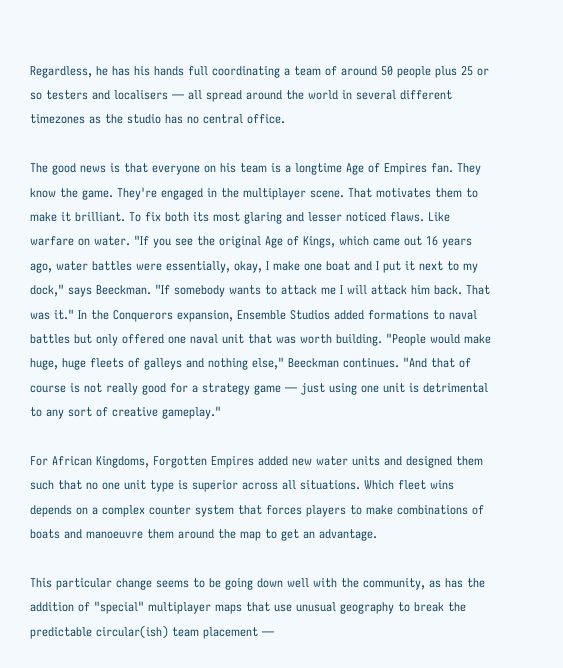Regardless, he has his hands full coordinating a team of around 50 people plus 25 or so testers and localisers — all spread around the world in several different timezones as the studio has no central office.

The good news is that everyone on his team is a longtime Age of Empires fan. They know the game. They're engaged in the multiplayer scene. That motivates them to make it brilliant. To fix both its most glaring and lesser noticed flaws. Like warfare on water. "If you see the original Age of Kings, which came out 16 years ago, water battles were essentially, okay, I make one boat and I put it next to my dock," says Beeckman. "If somebody wants to attack me I will attack him back. That was it." In the Conquerors expansion, Ensemble Studios added formations to naval battles but only offered one naval unit that was worth building. "People would make huge, huge fleets of galleys and nothing else," Beeckman continues. "And that of course is not really good for a strategy game — just using one unit is detrimental to any sort of creative gameplay."

For African Kingdoms, Forgotten Empires added new water units and designed them such that no one unit type is superior across all situations. Which fleet wins depends on a complex counter system that forces players to make combinations of boats and manoeuvre them around the map to get an advantage.

This particular change seems to be going down well with the community, as has the addition of "special" multiplayer maps that use unusual geography to break the predictable circular(ish) team placement —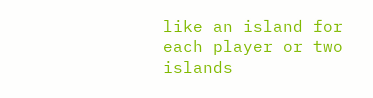like an island for each player or two islands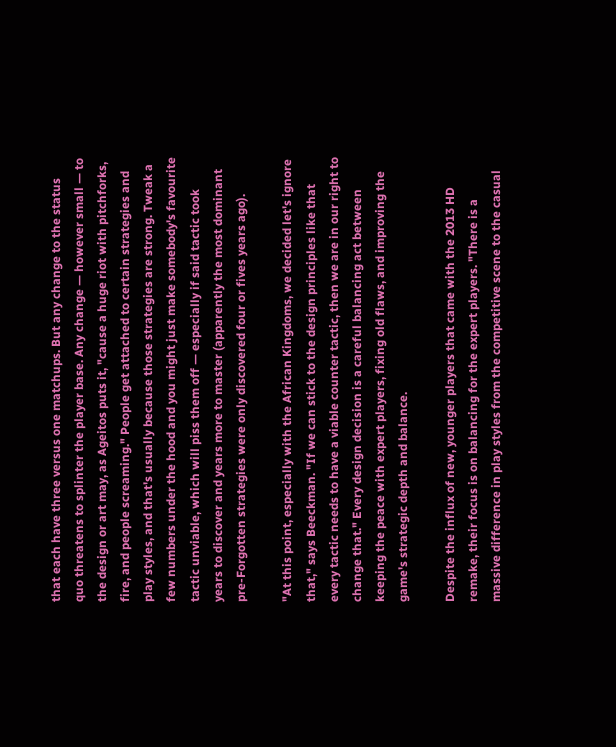that each have three versus one matchups. But any change to the status quo threatens to splinter the player base. Any change — however small — to the design or art may, as Ageitos puts it, "cause a huge riot with pitchforks, fire, and people screaming." People get attached to certain strategies and play styles, and that's usually because those strategies are strong. Tweak a few numbers under the hood and you might just make somebody's favourite tactic unviable, which will piss them off — especially if said tactic took years to discover and years more to master (apparently the most dominant pre-Forgotten strategies were only discovered four or fives years ago).

"At this point, especially with the African Kingdoms, we decided let's ignore that," says Beeckman. "If we can stick to the design principles like that every tactic needs to have a viable counter tactic, then we are in our right to change that." Every design decision is a careful balancing act between keeping the peace with expert players, fixing old flaws, and improving the game's strategic depth and balance.

Despite the influx of new, younger players that came with the 2013 HD remake, their focus is on balancing for the expert players. "There is a massive difference in play styles from the competitive scene to the casual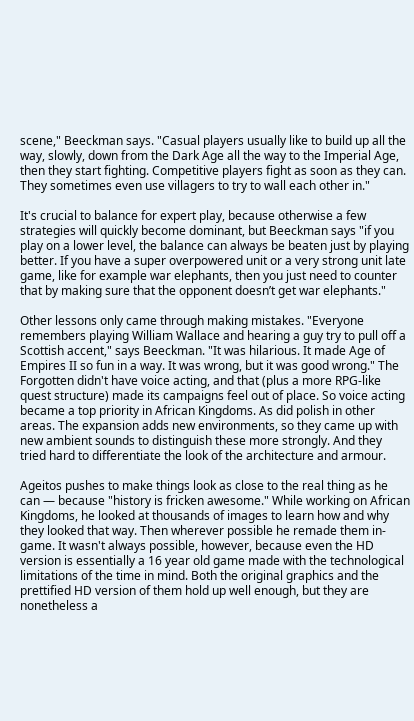scene," Beeckman says. "Casual players usually like to build up all the way, slowly, down from the Dark Age all the way to the Imperial Age, then they start fighting. Competitive players fight as soon as they can. They sometimes even use villagers to try to wall each other in."

It's crucial to balance for expert play, because otherwise a few strategies will quickly become dominant, but Beeckman says "if you play on a lower level, the balance can always be beaten just by playing better. If you have a super overpowered unit or a very strong unit late game, like for example war elephants, then you just need to counter that by making sure that the opponent doesn’t get war elephants."

Other lessons only came through making mistakes. "Everyone remembers playing William Wallace and hearing a guy try to pull off a Scottish accent," says Beeckman. "It was hilarious. It made Age of Empires II so fun in a way. It was wrong, but it was good wrong." The Forgotten didn't have voice acting, and that (plus a more RPG-like quest structure) made its campaigns feel out of place. So voice acting became a top priority in African Kingdoms. As did polish in other areas. The expansion adds new environments, so they came up with new ambient sounds to distinguish these more strongly. And they tried hard to differentiate the look of the architecture and armour.

Ageitos pushes to make things look as close to the real thing as he can — because "history is fricken awesome." While working on African Kingdoms, he looked at thousands of images to learn how and why they looked that way. Then wherever possible he remade them in-game. It wasn't always possible, however, because even the HD version is essentially a 16 year old game made with the technological limitations of the time in mind. Both the original graphics and the prettified HD version of them hold up well enough, but they are nonetheless a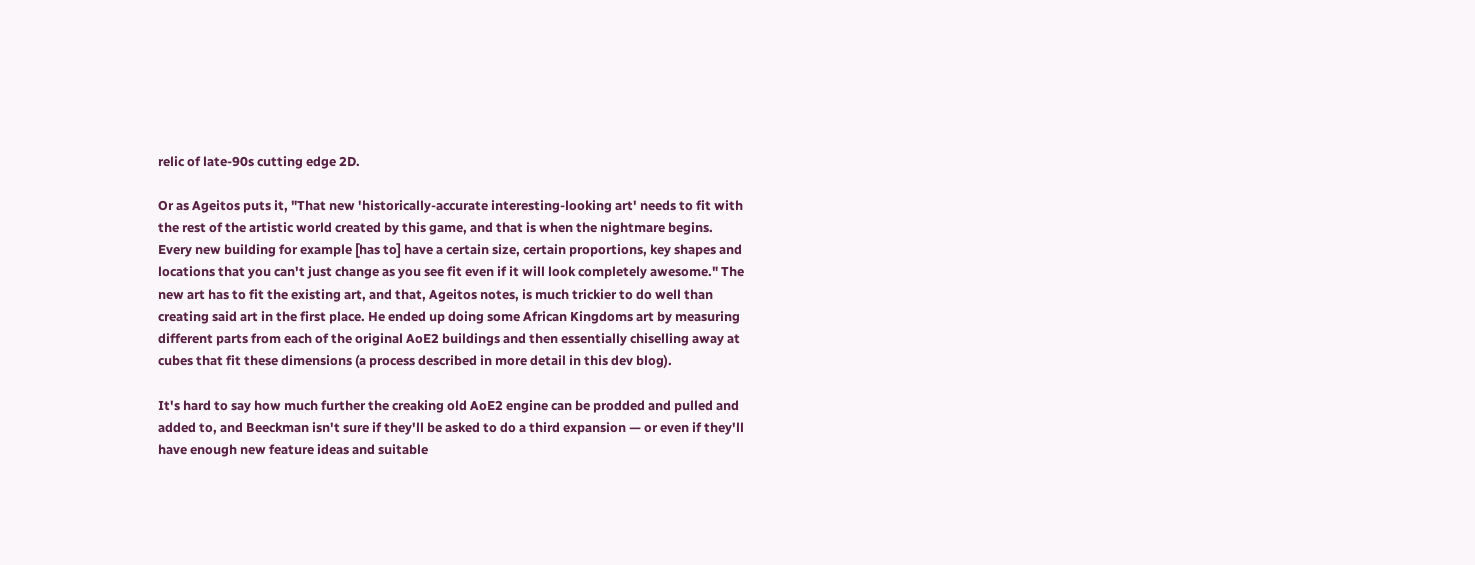relic of late-90s cutting edge 2D.

Or as Ageitos puts it, "That new 'historically-accurate interesting-looking art' needs to fit with the rest of the artistic world created by this game, and that is when the nightmare begins. Every new building for example [has to] have a certain size, certain proportions, key shapes and locations that you can't just change as you see fit even if it will look completely awesome." The new art has to fit the existing art, and that, Ageitos notes, is much trickier to do well than creating said art in the first place. He ended up doing some African Kingdoms art by measuring different parts from each of the original AoE2 buildings and then essentially chiselling away at cubes that fit these dimensions (a process described in more detail in this dev blog).

It's hard to say how much further the creaking old AoE2 engine can be prodded and pulled and added to, and Beeckman isn't sure if they'll be asked to do a third expansion — or even if they'll have enough new feature ideas and suitable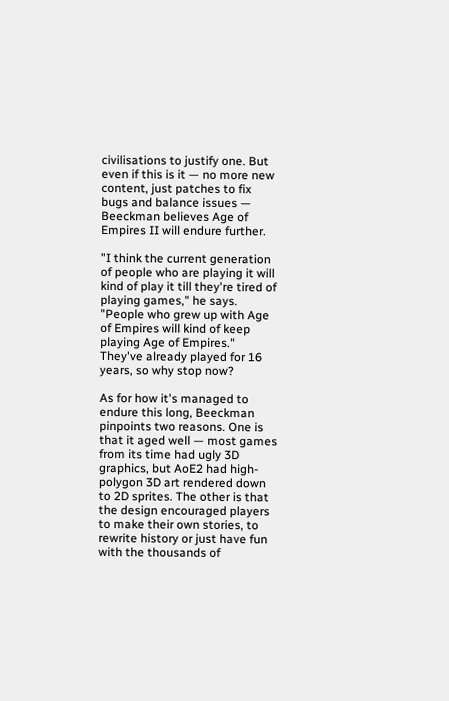civilisations to justify one. But even if this is it — no more new content, just patches to fix bugs and balance issues — Beeckman believes Age of Empires II will endure further.

"I think the current generation of people who are playing it will kind of play it till they're tired of playing games," he says. "People who grew up with Age of Empires will kind of keep playing Age of Empires." They've already played for 16 years, so why stop now?

As for how it's managed to endure this long, Beeckman pinpoints two reasons. One is that it aged well — most games from its time had ugly 3D graphics, but AoE2 had high-polygon 3D art rendered down to 2D sprites. The other is that the design encouraged players to make their own stories, to rewrite history or just have fun with the thousands of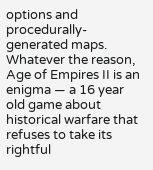options and procedurally-generated maps. Whatever the reason, Age of Empires II is an enigma — a 16 year old game about historical warfare that refuses to take its rightful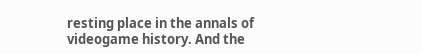resting place in the annals of videogame history. And the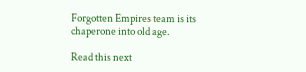Forgotten Empires team is its chaperone into old age.

Read this next